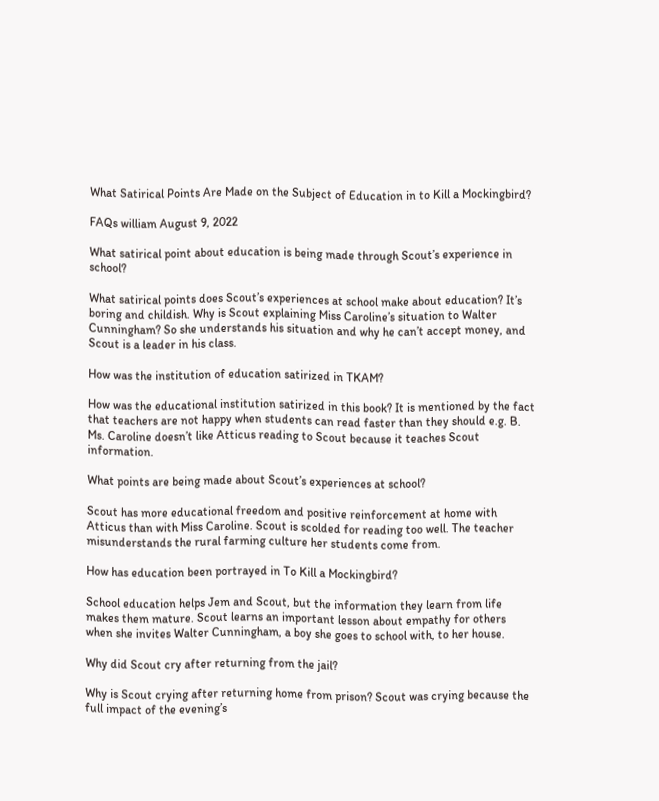What Satirical Points Are Made on the Subject of Education in to Kill a Mockingbird?

FAQs william August 9, 2022

What satirical point about education is being made through Scout’s experience in school?

What satirical points does Scout’s experiences at school make about education? It’s boring and childish. Why is Scout explaining Miss Caroline’s situation to Walter Cunningham? So she understands his situation and why he can’t accept money, and Scout is a leader in his class.

How was the institution of education satirized in TKAM?

How was the educational institution satirized in this book? It is mentioned by the fact that teachers are not happy when students can read faster than they should e.g. B. Ms. Caroline doesn’t like Atticus reading to Scout because it teaches Scout information.

What points are being made about Scout’s experiences at school?

Scout has more educational freedom and positive reinforcement at home with Atticus than with Miss Caroline. Scout is scolded for reading too well. The teacher misunderstands the rural farming culture her students come from.

How has education been portrayed in To Kill a Mockingbird?

School education helps Jem and Scout, but the information they learn from life makes them mature. Scout learns an important lesson about empathy for others when she invites Walter Cunningham, a boy she goes to school with, to her house.

Why did Scout cry after returning from the jail?

Why is Scout crying after returning home from prison? Scout was crying because the full impact of the evening’s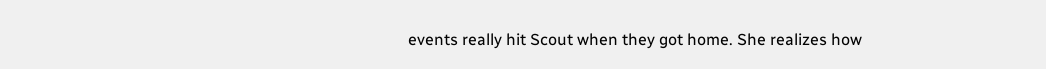events really hit Scout when they got home. She realizes how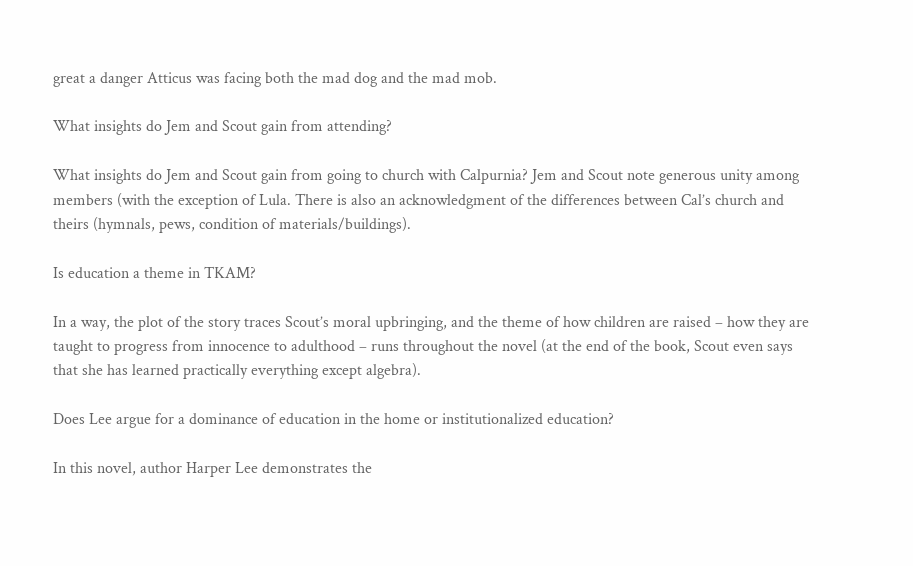great a danger Atticus was facing both the mad dog and the mad mob.

What insights do Jem and Scout gain from attending?

What insights do Jem and Scout gain from going to church with Calpurnia? Jem and Scout note generous unity among members (with the exception of Lula. There is also an acknowledgment of the differences between Cal’s church and theirs (hymnals, pews, condition of materials/buildings).

Is education a theme in TKAM?

In a way, the plot of the story traces Scout’s moral upbringing, and the theme of how children are raised – how they are taught to progress from innocence to adulthood – runs throughout the novel (at the end of the book, Scout even says that she has learned practically everything except algebra).

Does Lee argue for a dominance of education in the home or institutionalized education?

In this novel, author Harper Lee demonstrates the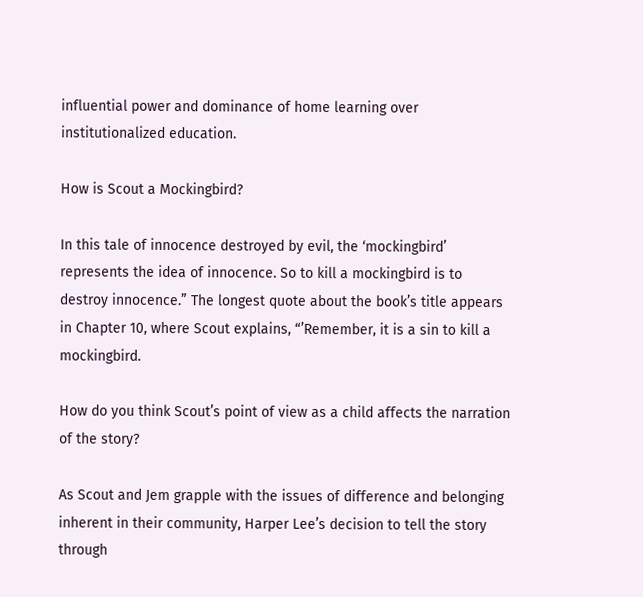influential power and dominance of home learning over institutionalized education.

How is Scout a Mockingbird?

In this tale of innocence destroyed by evil, the ‘mockingbird’ represents the idea of innocence. So to kill a mockingbird is to destroy innocence.” The longest quote about the book’s title appears in Chapter 10, where Scout explains, “’Remember, it is a sin to kill a mockingbird.

How do you think Scout’s point of view as a child affects the narration of the story?

As Scout and Jem grapple with the issues of difference and belonging inherent in their community, Harper Lee’s decision to tell the story through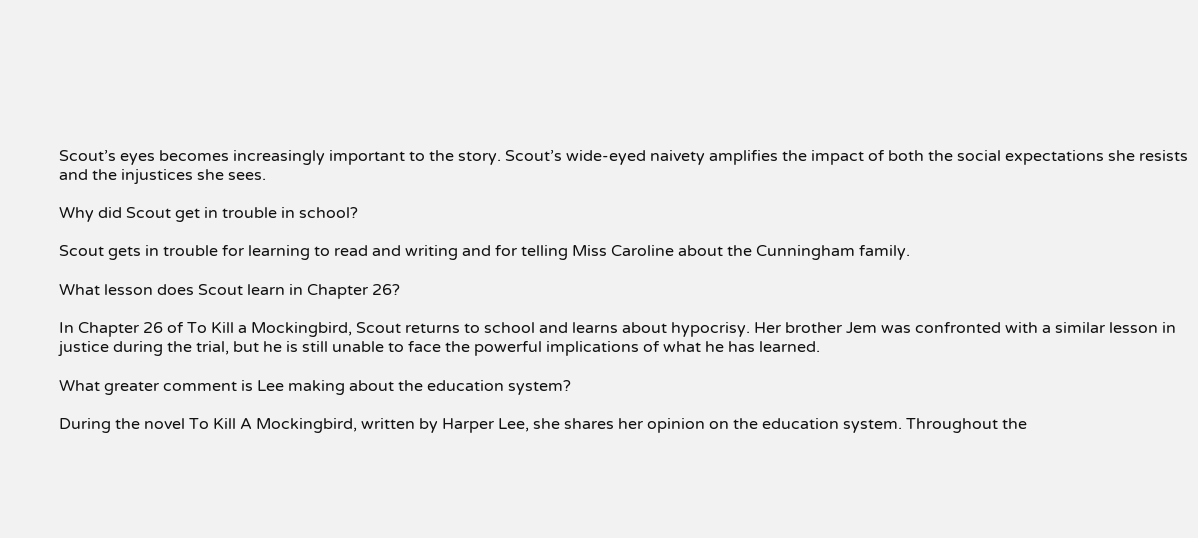Scout’s eyes becomes increasingly important to the story. Scout’s wide-eyed naivety amplifies the impact of both the social expectations she resists and the injustices she sees.

Why did Scout get in trouble in school?

Scout gets in trouble for learning to read and writing and for telling Miss Caroline about the Cunningham family.

What lesson does Scout learn in Chapter 26?

In Chapter 26 of To Kill a Mockingbird, Scout returns to school and learns about hypocrisy. Her brother Jem was confronted with a similar lesson in justice during the trial, but he is still unable to face the powerful implications of what he has learned.

What greater comment is Lee making about the education system?

During the novel To Kill A Mockingbird, written by Harper Lee, she shares her opinion on the education system. Throughout the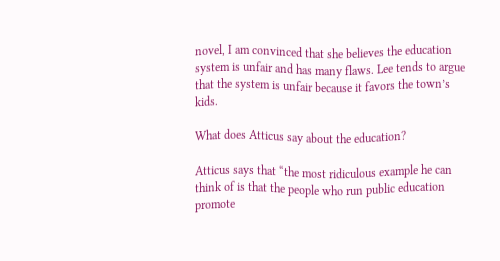novel, I am convinced that she believes the education system is unfair and has many flaws. Lee tends to argue that the system is unfair because it favors the town’s kids.

What does Atticus say about the education?

Atticus says that “the most ridiculous example he can think of is that the people who run public education promote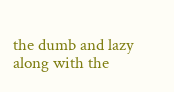the dumb and lazy along with the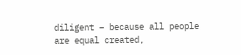diligent – because all people are equal created,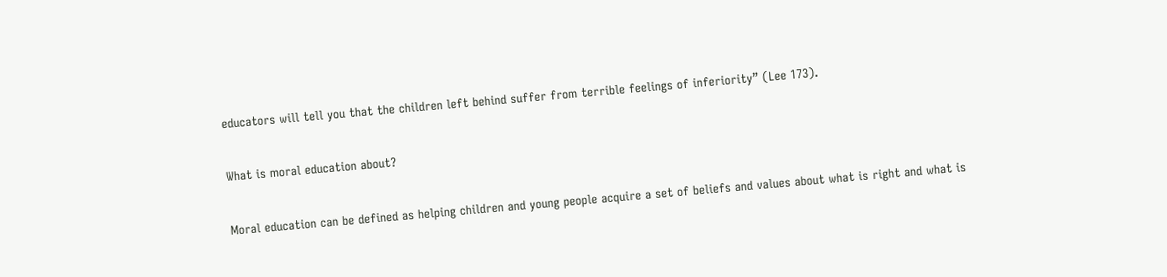educators will tell you that the children left behind suffer from terrible feelings of inferiority” (Lee 173).

What is moral education about?

Moral education can be defined as helping children and young people acquire a set of beliefs and values about what is right and what is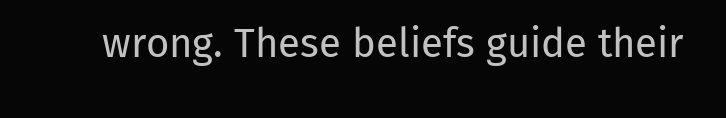wrong. These beliefs guide their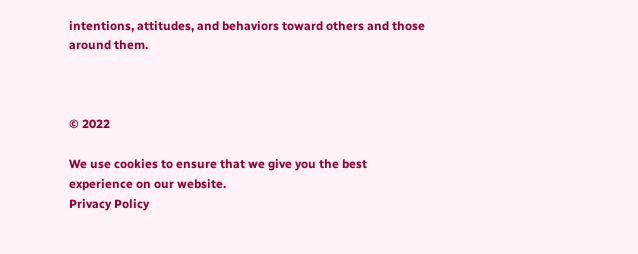intentions, attitudes, and behaviors toward others and those around them.



© 2022

We use cookies to ensure that we give you the best experience on our website.
Privacy Policy